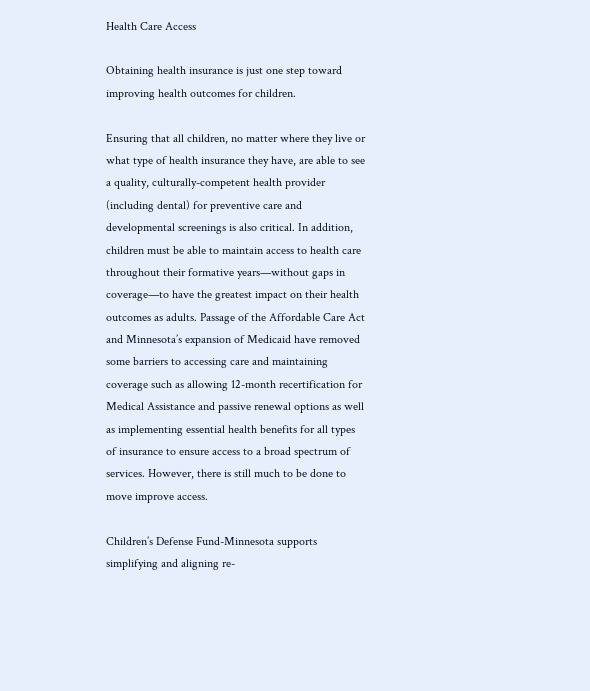Health Care Access

Obtaining health insurance is just one step toward improving health outcomes for children.

Ensuring that all children, no matter where they live or what type of health insurance they have, are able to see a quality, culturally-competent health provider (including dental) for preventive care and developmental screenings is also critical. In addition, children must be able to maintain access to health care throughout their formative years—without gaps in coverage—to have the greatest impact on their health outcomes as adults. Passage of the Affordable Care Act and Minnesota’s expansion of Medicaid have removed some barriers to accessing care and maintaining coverage such as allowing 12-month recertification for Medical Assistance and passive renewal options as well as implementing essential health benefits for all types of insurance to ensure access to a broad spectrum of services. However, there is still much to be done to move improve access.

Children’s Defense Fund-Minnesota supports simplifying and aligning re-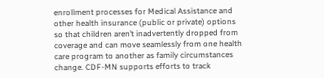enrollment processes for Medical Assistance and other health insurance (public or private) options so that children aren’t inadvertently dropped from coverage and can move seamlessly from one health care program to another as family circumstances change. CDF-MN supports efforts to track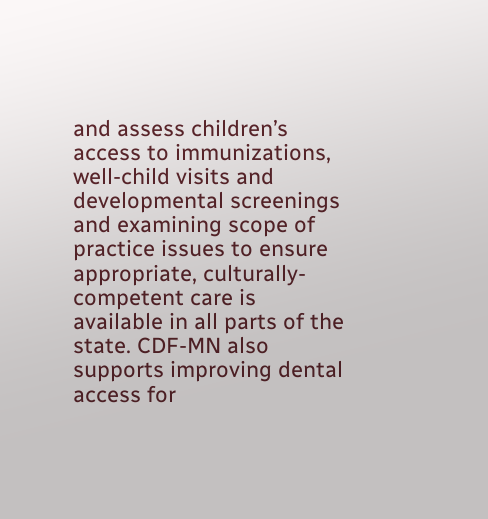and assess children’s access to immunizations, well-child visits and developmental screenings and examining scope of practice issues to ensure appropriate, culturally-competent care is available in all parts of the state. CDF-MN also supports improving dental access for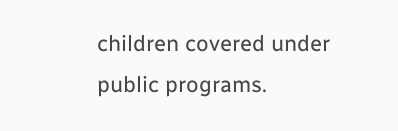children covered under public programs.